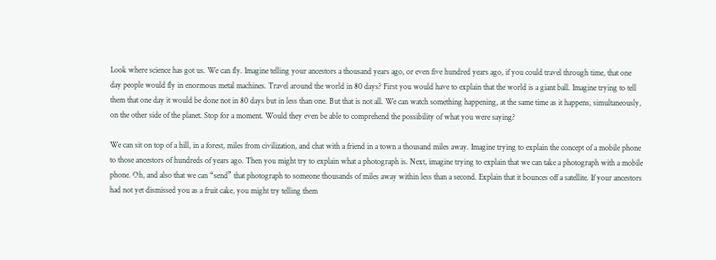Look where science has got us. We can fly. Imagine telling your ancestors a thousand years ago, or even five hundred years ago, if you could travel through time, that one day people would fly in enormous metal machines. Travel around the world in 80 days? First you would have to explain that the world is a giant ball. Imagine trying to tell them that one day it would be done not in 80 days but in less than one. But that is not all. We can watch something happening, at the same time as it happens, simultaneously, on the other side of the planet. Stop for a moment. Would they even be able to comprehend the possibility of what you were saying?

We can sit on top of a hill, in a forest, miles from civilization, and chat with a friend in a town a thousand miles away. Imagine trying to explain the concept of a mobile phone to those ancestors of hundreds of years ago. Then you might try to explain what a photograph is. Next, imagine trying to explain that we can take a photograph with a mobile phone. Oh, and also that we can “send” that photograph to someone thousands of miles away within less than a second. Explain that it bounces off a satellite. If your ancestors had not yet dismissed you as a fruit cake, you might try telling them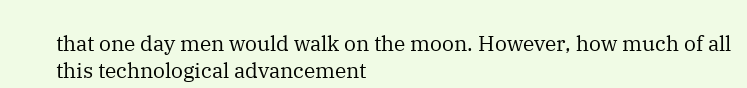that one day men would walk on the moon. However, how much of all this technological advancement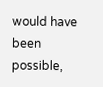would have been possible,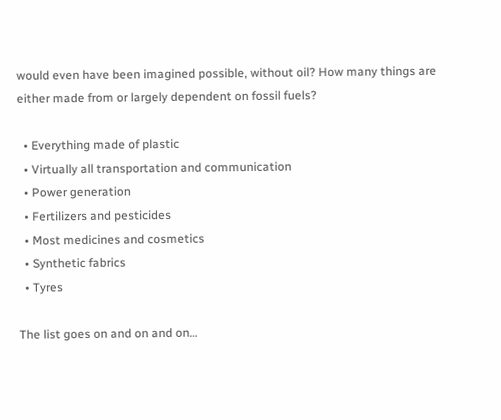would even have been imagined possible, without oil? How many things are either made from or largely dependent on fossil fuels?

  • Everything made of plastic
  • Virtually all transportation and communication
  • Power generation
  • Fertilizers and pesticides
  • Most medicines and cosmetics
  • Synthetic fabrics
  • Tyres

The list goes on and on and on…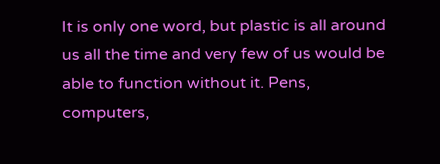It is only one word, but plastic is all around us all the time and very few of us would be able to function without it. Pens, computers,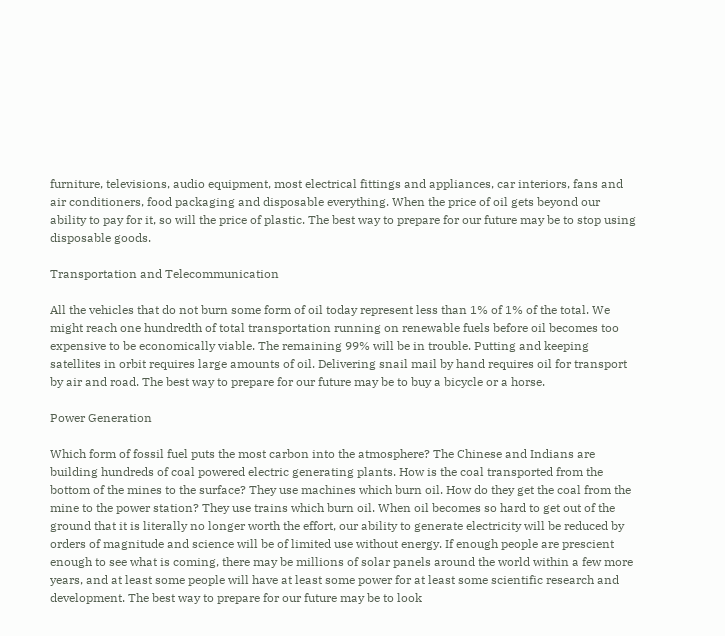furniture, televisions, audio equipment, most electrical fittings and appliances, car interiors, fans and air conditioners, food packaging and disposable everything. When the price of oil gets beyond our ability to pay for it, so will the price of plastic. The best way to prepare for our future may be to stop using disposable goods.

Transportation and Telecommunication

All the vehicles that do not burn some form of oil today represent less than 1% of 1% of the total. We might reach one hundredth of total transportation running on renewable fuels before oil becomes too expensive to be economically viable. The remaining 99% will be in trouble. Putting and keeping satellites in orbit requires large amounts of oil. Delivering snail mail by hand requires oil for transport by air and road. The best way to prepare for our future may be to buy a bicycle or a horse.

Power Generation

Which form of fossil fuel puts the most carbon into the atmosphere? The Chinese and Indians are building hundreds of coal powered electric generating plants. How is the coal transported from the bottom of the mines to the surface? They use machines which burn oil. How do they get the coal from the mine to the power station? They use trains which burn oil. When oil becomes so hard to get out of the ground that it is literally no longer worth the effort, our ability to generate electricity will be reduced by orders of magnitude and science will be of limited use without energy. If enough people are prescient enough to see what is coming, there may be millions of solar panels around the world within a few more years, and at least some people will have at least some power for at least some scientific research and development. The best way to prepare for our future may be to look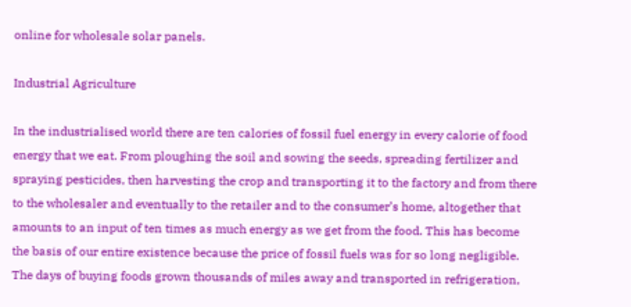online for wholesale solar panels.

Industrial Agriculture

In the industrialised world there are ten calories of fossil fuel energy in every calorie of food energy that we eat. From ploughing the soil and sowing the seeds, spreading fertilizer and spraying pesticides, then harvesting the crop and transporting it to the factory and from there to the wholesaler and eventually to the retailer and to the consumer’s home, altogether that amounts to an input of ten times as much energy as we get from the food. This has become the basis of our entire existence because the price of fossil fuels was for so long negligible. The days of buying foods grown thousands of miles away and transported in refrigeration,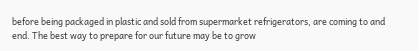before being packaged in plastic and sold from supermarket refrigerators, are coming to and end. The best way to prepare for our future may be to grow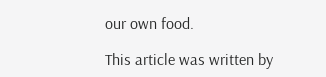our own food.

This article was written by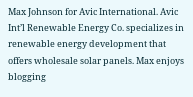Max Johnson for Avic International. Avic Int’l Renewable Energy Co. specializes in renewable energy development that offers wholesale solar panels. Max enjoys blogging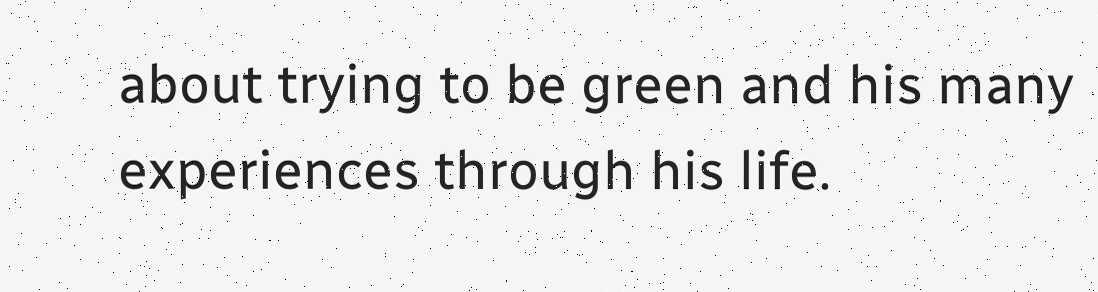about trying to be green and his many experiences through his life.